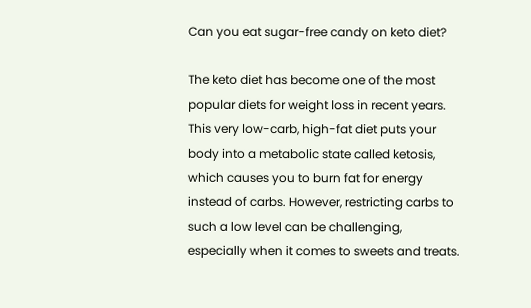Can you eat sugar-free candy on keto diet?

The keto diet has become one of the most popular diets for weight loss in recent years. This very low-carb, high-fat diet puts your body into a metabolic state called ketosis, which causes you to burn fat for energy instead of carbs. However, restricting carbs to such a low level can be challenging, especially when it comes to sweets and treats.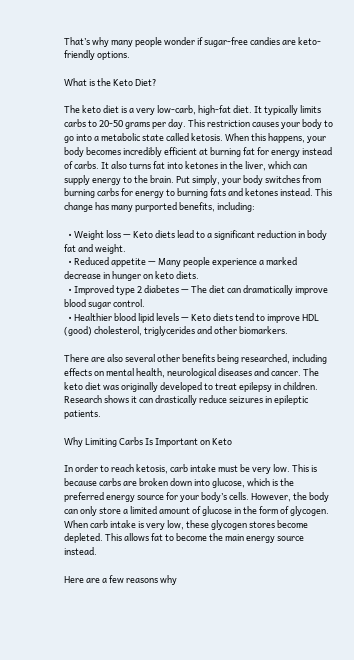That’s why many people wonder if sugar-free candies are keto-friendly options.

What is the Keto Diet?

The keto diet is a very low-carb, high-fat diet. It typically limits carbs to 20-50 grams per day. This restriction causes your body to go into a metabolic state called ketosis. When this happens, your body becomes incredibly efficient at burning fat for energy instead of carbs. It also turns fat into ketones in the liver, which can supply energy to the brain. Put simply, your body switches from burning carbs for energy to burning fats and ketones instead. This change has many purported benefits, including:

  • Weight loss — Keto diets lead to a significant reduction in body fat and weight.
  • Reduced appetite — Many people experience a marked decrease in hunger on keto diets.
  • Improved type 2 diabetes — The diet can dramatically improve blood sugar control.
  • Healthier blood lipid levels — Keto diets tend to improve HDL (good) cholesterol, triglycerides and other biomarkers.

There are also several other benefits being researched, including effects on mental health, neurological diseases and cancer. The keto diet was originally developed to treat epilepsy in children. Research shows it can drastically reduce seizures in epileptic patients.

Why Limiting Carbs Is Important on Keto

In order to reach ketosis, carb intake must be very low. This is because carbs are broken down into glucose, which is the preferred energy source for your body’s cells. However, the body can only store a limited amount of glucose in the form of glycogen. When carb intake is very low, these glycogen stores become depleted. This allows fat to become the main energy source instead.

Here are a few reasons why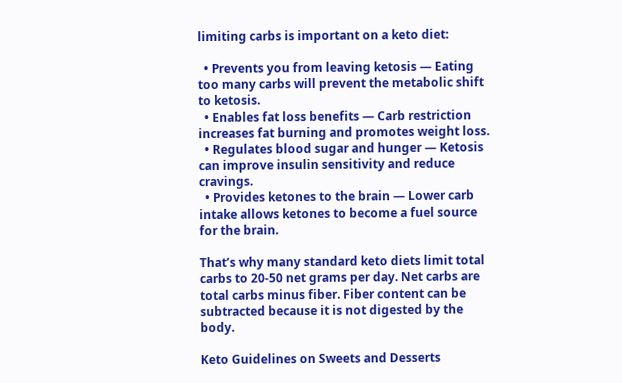limiting carbs is important on a keto diet:

  • Prevents you from leaving ketosis — Eating too many carbs will prevent the metabolic shift to ketosis.
  • Enables fat loss benefits — Carb restriction increases fat burning and promotes weight loss.
  • Regulates blood sugar and hunger — Ketosis can improve insulin sensitivity and reduce cravings.
  • Provides ketones to the brain — Lower carb intake allows ketones to become a fuel source for the brain.

That’s why many standard keto diets limit total carbs to 20-50 net grams per day. Net carbs are total carbs minus fiber. Fiber content can be subtracted because it is not digested by the body.

Keto Guidelines on Sweets and Desserts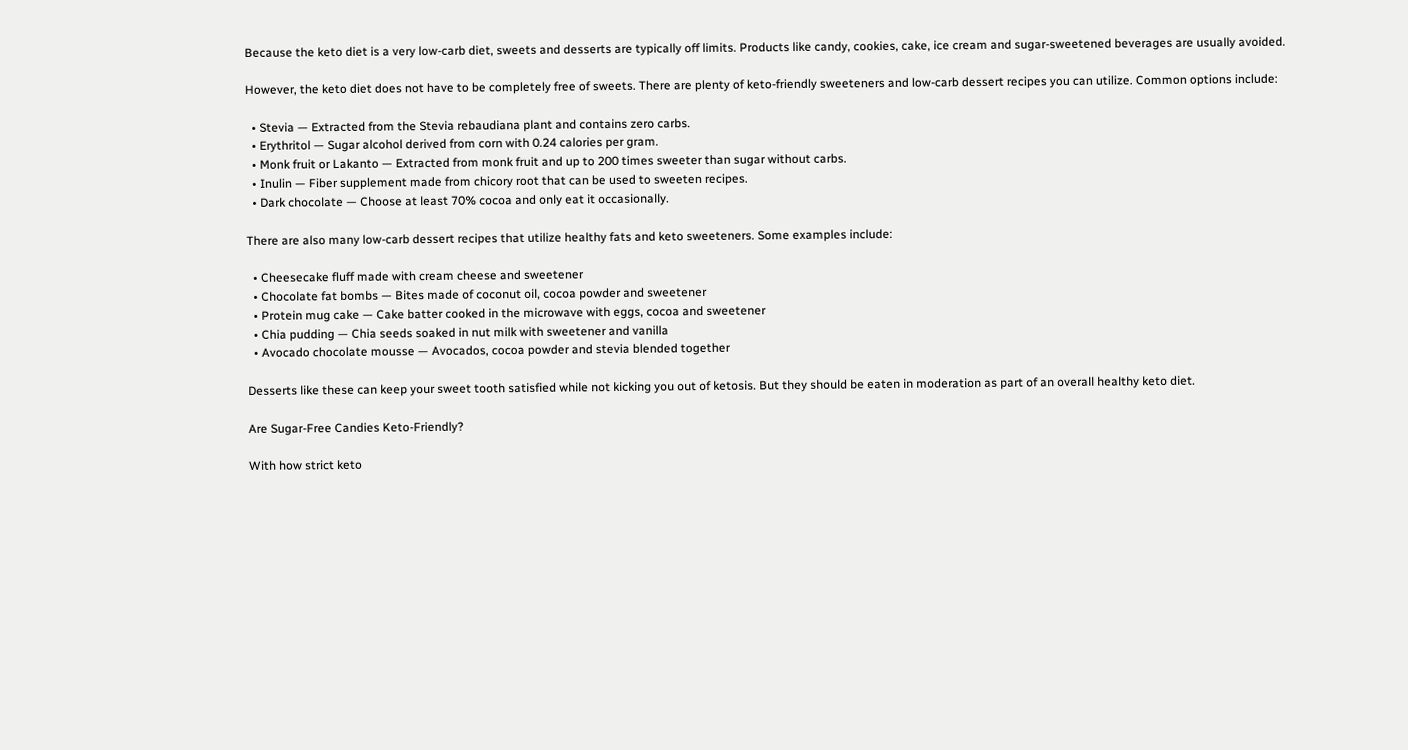Because the keto diet is a very low-carb diet, sweets and desserts are typically off limits. Products like candy, cookies, cake, ice cream and sugar-sweetened beverages are usually avoided.

However, the keto diet does not have to be completely free of sweets. There are plenty of keto-friendly sweeteners and low-carb dessert recipes you can utilize. Common options include:

  • Stevia — Extracted from the Stevia rebaudiana plant and contains zero carbs.
  • Erythritol — Sugar alcohol derived from corn with 0.24 calories per gram.
  • Monk fruit or Lakanto — Extracted from monk fruit and up to 200 times sweeter than sugar without carbs.
  • Inulin — Fiber supplement made from chicory root that can be used to sweeten recipes.
  • Dark chocolate — Choose at least 70% cocoa and only eat it occasionally.

There are also many low-carb dessert recipes that utilize healthy fats and keto sweeteners. Some examples include:

  • Cheesecake fluff made with cream cheese and sweetener
  • Chocolate fat bombs — Bites made of coconut oil, cocoa powder and sweetener
  • Protein mug cake — Cake batter cooked in the microwave with eggs, cocoa and sweetener
  • Chia pudding — Chia seeds soaked in nut milk with sweetener and vanilla
  • Avocado chocolate mousse — Avocados, cocoa powder and stevia blended together

Desserts like these can keep your sweet tooth satisfied while not kicking you out of ketosis. But they should be eaten in moderation as part of an overall healthy keto diet.

Are Sugar-Free Candies Keto-Friendly?

With how strict keto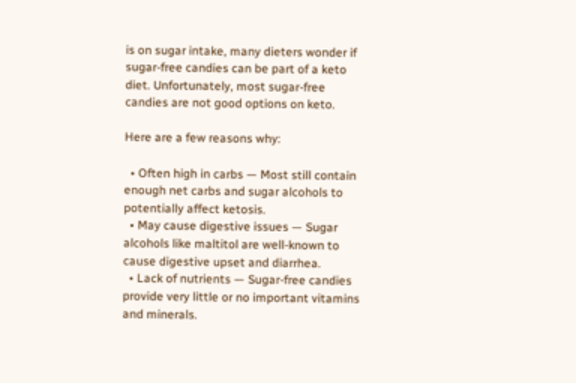is on sugar intake, many dieters wonder if sugar-free candies can be part of a keto diet. Unfortunately, most sugar-free candies are not good options on keto.

Here are a few reasons why:

  • Often high in carbs — Most still contain enough net carbs and sugar alcohols to potentially affect ketosis.
  • May cause digestive issues — Sugar alcohols like maltitol are well-known to cause digestive upset and diarrhea.
  • Lack of nutrients — Sugar-free candies provide very little or no important vitamins and minerals.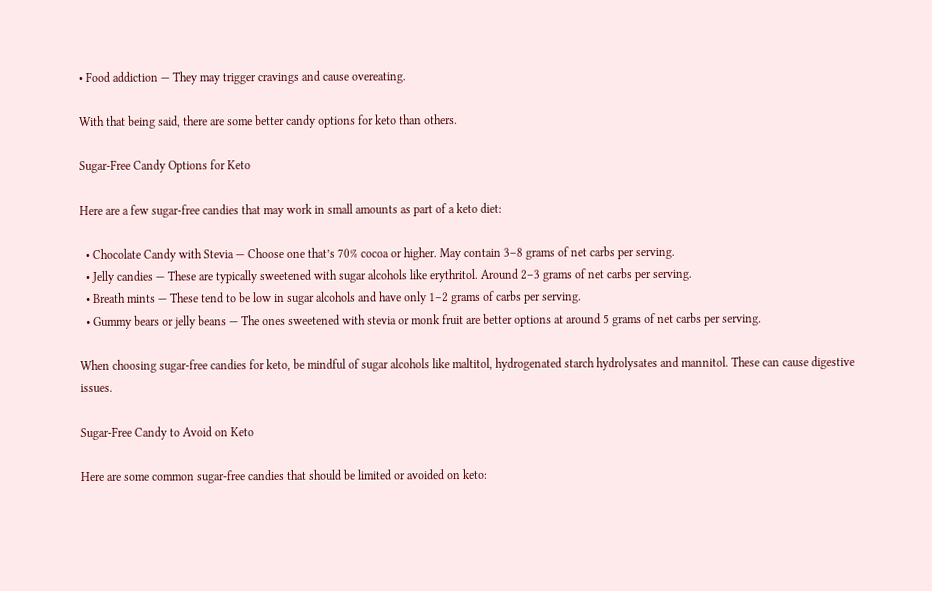• Food addiction — They may trigger cravings and cause overeating.

With that being said, there are some better candy options for keto than others.

Sugar-Free Candy Options for Keto

Here are a few sugar-free candies that may work in small amounts as part of a keto diet:

  • Chocolate Candy with Stevia — Choose one that’s 70% cocoa or higher. May contain 3–8 grams of net carbs per serving.
  • Jelly candies — These are typically sweetened with sugar alcohols like erythritol. Around 2–3 grams of net carbs per serving.
  • Breath mints — These tend to be low in sugar alcohols and have only 1–2 grams of carbs per serving.
  • Gummy bears or jelly beans — The ones sweetened with stevia or monk fruit are better options at around 5 grams of net carbs per serving.

When choosing sugar-free candies for keto, be mindful of sugar alcohols like maltitol, hydrogenated starch hydrolysates and mannitol. These can cause digestive issues.

Sugar-Free Candy to Avoid on Keto

Here are some common sugar-free candies that should be limited or avoided on keto: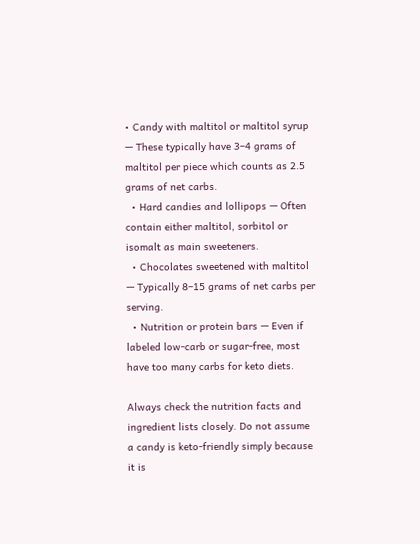• Candy with maltitol or maltitol syrup — These typically have 3–4 grams of maltitol per piece which counts as 2.5 grams of net carbs.
  • Hard candies and lollipops — Often contain either maltitol, sorbitol or isomalt as main sweeteners.
  • Chocolates sweetened with maltitol — Typically 8–15 grams of net carbs per serving.
  • Nutrition or protein bars — Even if labeled low-carb or sugar-free, most have too many carbs for keto diets.

Always check the nutrition facts and ingredient lists closely. Do not assume a candy is keto-friendly simply because it is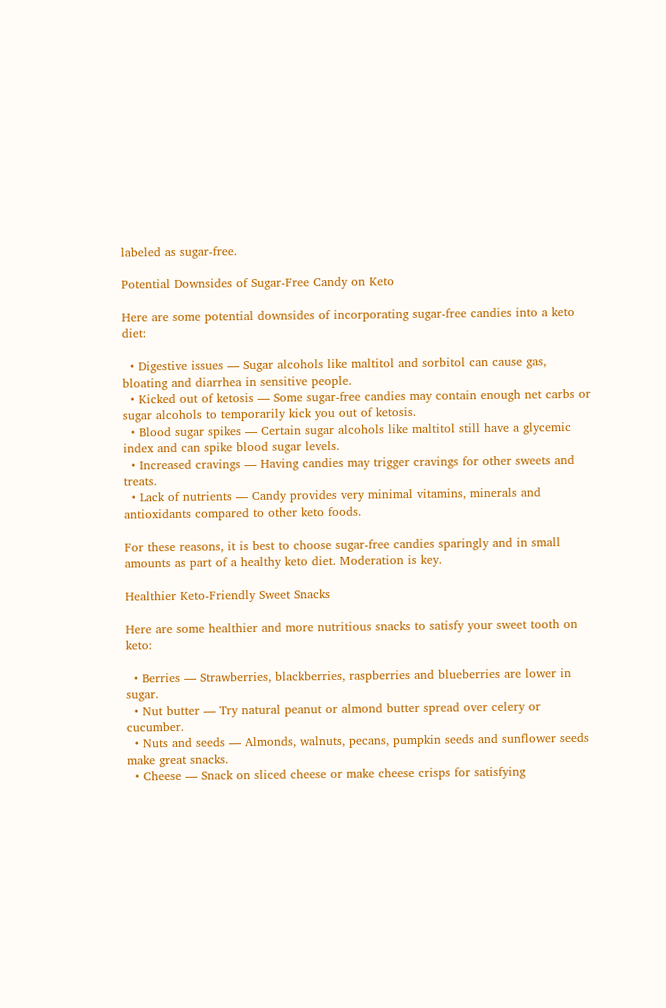labeled as sugar-free.

Potential Downsides of Sugar-Free Candy on Keto

Here are some potential downsides of incorporating sugar-free candies into a keto diet:

  • Digestive issues — Sugar alcohols like maltitol and sorbitol can cause gas, bloating and diarrhea in sensitive people.
  • Kicked out of ketosis — Some sugar-free candies may contain enough net carbs or sugar alcohols to temporarily kick you out of ketosis.
  • Blood sugar spikes — Certain sugar alcohols like maltitol still have a glycemic index and can spike blood sugar levels.
  • Increased cravings — Having candies may trigger cravings for other sweets and treats.
  • Lack of nutrients — Candy provides very minimal vitamins, minerals and antioxidants compared to other keto foods.

For these reasons, it is best to choose sugar-free candies sparingly and in small amounts as part of a healthy keto diet. Moderation is key.

Healthier Keto-Friendly Sweet Snacks

Here are some healthier and more nutritious snacks to satisfy your sweet tooth on keto:

  • Berries — Strawberries, blackberries, raspberries and blueberries are lower in sugar.
  • Nut butter — Try natural peanut or almond butter spread over celery or cucumber.
  • Nuts and seeds — Almonds, walnuts, pecans, pumpkin seeds and sunflower seeds make great snacks.
  • Cheese — Snack on sliced cheese or make cheese crisps for satisfying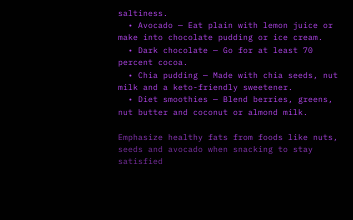saltiness.
  • Avocado — Eat plain with lemon juice or make into chocolate pudding or ice cream.
  • Dark chocolate — Go for at least 70 percent cocoa.
  • Chia pudding — Made with chia seeds, nut milk and a keto-friendly sweetener.
  • Diet smoothies — Blend berries, greens, nut butter and coconut or almond milk.

Emphasize healthy fats from foods like nuts, seeds and avocado when snacking to stay satisfied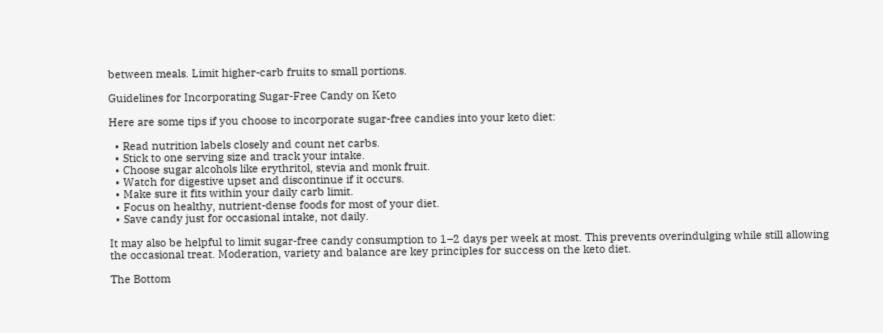between meals. Limit higher-carb fruits to small portions.

Guidelines for Incorporating Sugar-Free Candy on Keto

Here are some tips if you choose to incorporate sugar-free candies into your keto diet:

  • Read nutrition labels closely and count net carbs.
  • Stick to one serving size and track your intake.
  • Choose sugar alcohols like erythritol, stevia and monk fruit.
  • Watch for digestive upset and discontinue if it occurs.
  • Make sure it fits within your daily carb limit.
  • Focus on healthy, nutrient-dense foods for most of your diet.
  • Save candy just for occasional intake, not daily.

It may also be helpful to limit sugar-free candy consumption to 1–2 days per week at most. This prevents overindulging while still allowing the occasional treat. Moderation, variety and balance are key principles for success on the keto diet.

The Bottom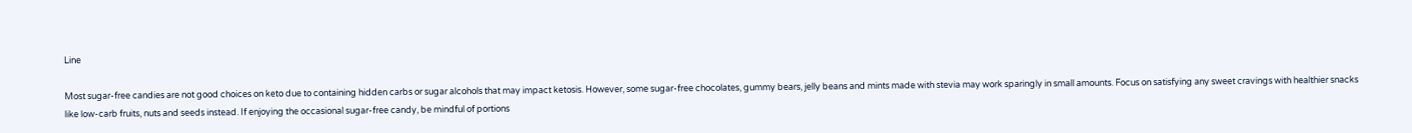Line

Most sugar-free candies are not good choices on keto due to containing hidden carbs or sugar alcohols that may impact ketosis. However, some sugar-free chocolates, gummy bears, jelly beans and mints made with stevia may work sparingly in small amounts. Focus on satisfying any sweet cravings with healthier snacks like low-carb fruits, nuts and seeds instead. If enjoying the occasional sugar-free candy, be mindful of portions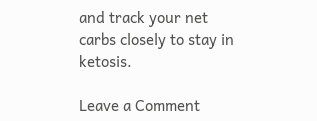and track your net carbs closely to stay in ketosis.

Leave a Comment